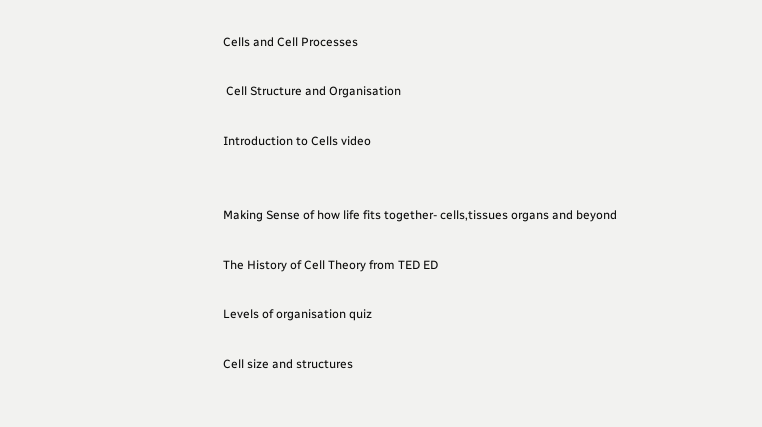Cells and Cell Processes

 Cell Structure and Organisation

Introduction to Cells video


Making Sense of how life fits together- cells,tissues organs and beyond

The History of Cell Theory from TED ED

Levels of organisation quiz

Cell size and structures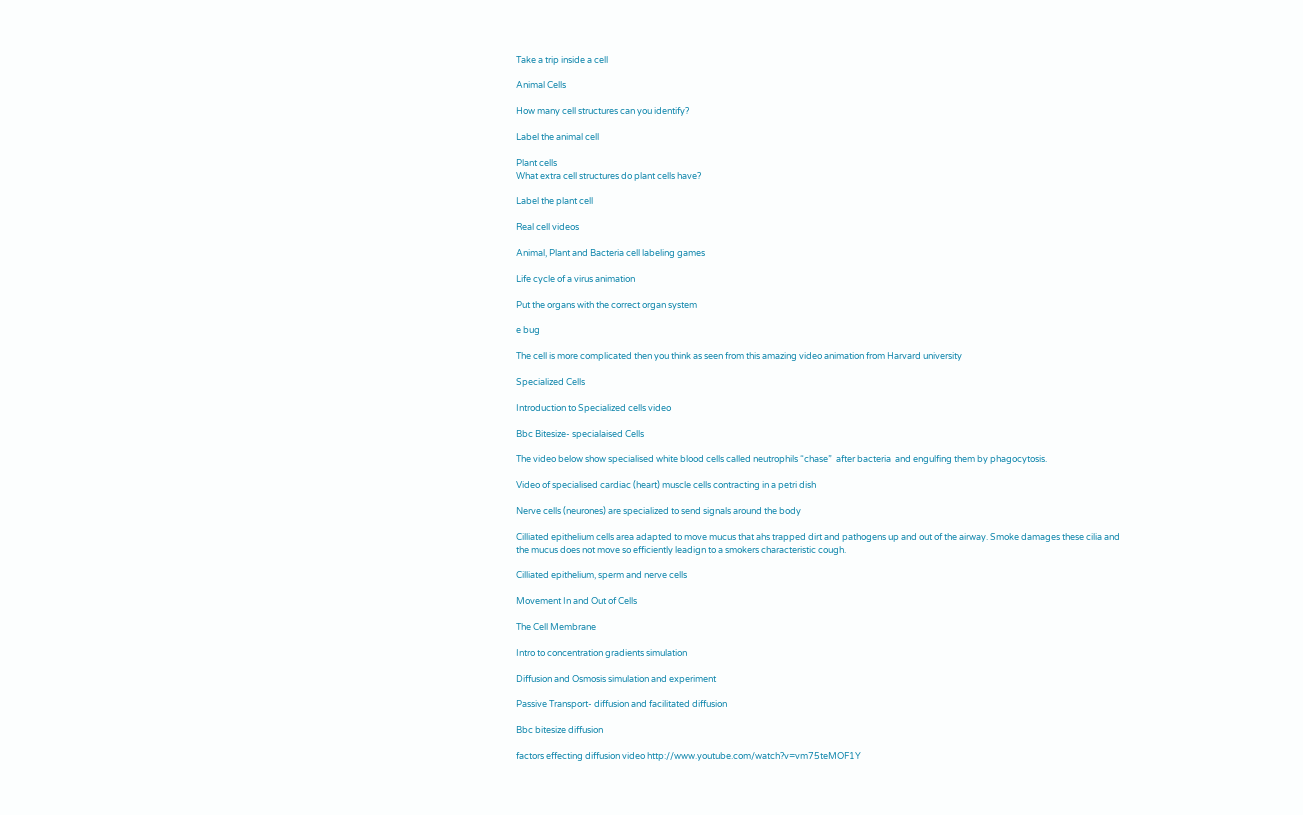Take a trip inside a cell

Animal Cells

How many cell structures can you identify?

Label the animal cell

Plant cells
What extra cell structures do plant cells have?

Label the plant cell

Real cell videos

Animal, Plant and Bacteria cell labeling games

Life cycle of a virus animation

Put the organs with the correct organ system

e bug

The cell is more complicated then you think as seen from this amazing video animation from Harvard university

Specialized Cells

Introduction to Specialized cells video

Bbc Bitesize- specialaised Cells

The video below show specialised white blood cells called neutrophils “chase”  after bacteria  and engulfing them by phagocytosis.

Video of specialised cardiac (heart) muscle cells contracting in a petri dish

Nerve cells (neurones) are specialized to send signals around the body

Cilliated epithelium cells area adapted to move mucus that ahs trapped dirt and pathogens up and out of the airway. Smoke damages these cilia and the mucus does not move so efficiently leadign to a smokers characteristic cough.

Cilliated epithelium, sperm and nerve cells

Movement In and Out of Cells

The Cell Membrane

Intro to concentration gradients simulation

Diffusion and Osmosis simulation and experiment

Passive Transport- diffusion and facilitated diffusion

Bbc bitesize diffusion

factors effecting diffusion video http://www.youtube.com/watch?v=vm75teMOF1Y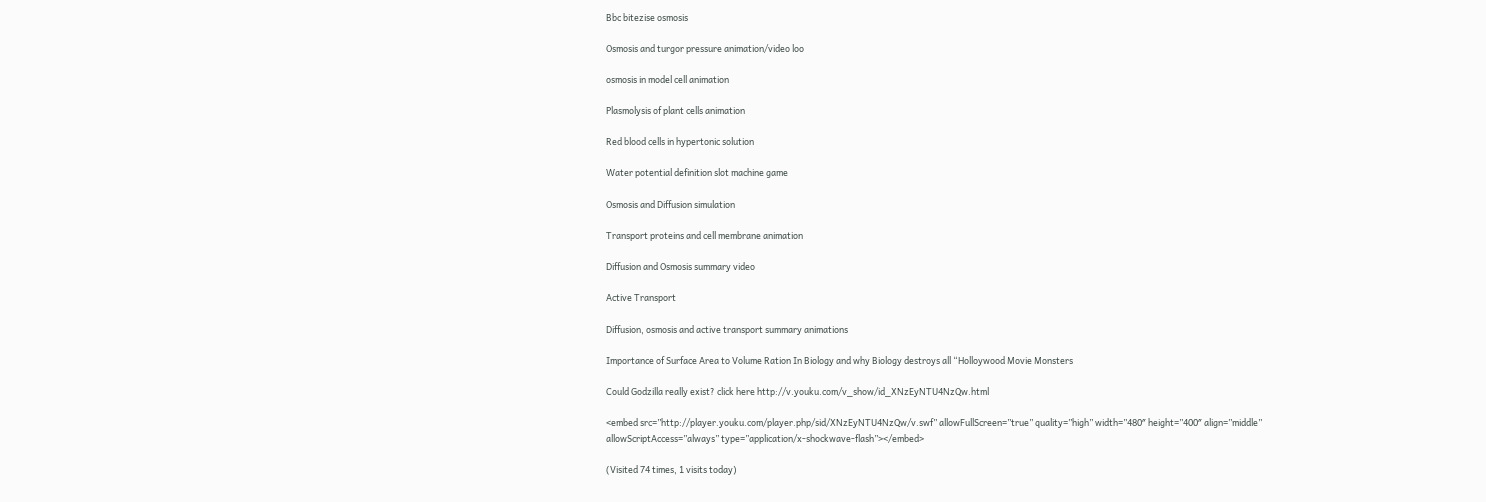Bbc bitezise osmosis

Osmosis and turgor pressure animation/video loo

osmosis in model cell animation

Plasmolysis of plant cells animation

Red blood cells in hypertonic solution

Water potential definition slot machine game

Osmosis and Diffusion simulation

Transport proteins and cell membrane animation

Diffusion and Osmosis summary video

Active Transport

Diffusion, osmosis and active transport summary animations

Importance of Surface Area to Volume Ration In Biology and why Biology destroys all “Holloywood Movie Monsters

Could Godzilla really exist? click here http://v.youku.com/v_show/id_XNzEyNTU4NzQw.html

<embed src=”http://player.youku.com/player.php/sid/XNzEyNTU4NzQw/v.swf” allowFullScreen=”true” quality=”high” width=”480″ height=”400″ align=”middle” allowScriptAccess=”always” type=”application/x-shockwave-flash”></embed>

(Visited 74 times, 1 visits today)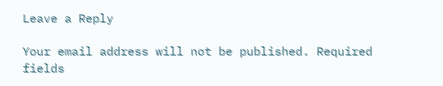Leave a Reply

Your email address will not be published. Required fields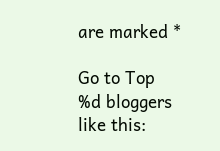are marked *

Go to Top
%d bloggers like this: